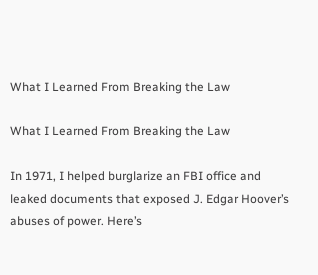What I Learned From Breaking the Law

What I Learned From Breaking the Law

In 1971, I helped burglarize an FBI office and leaked documents that exposed J. Edgar Hoover’s abuses of power. Here’s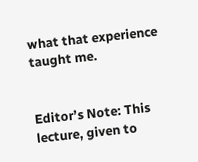what that experience taught me.


Editor’s Note: This lecture, given to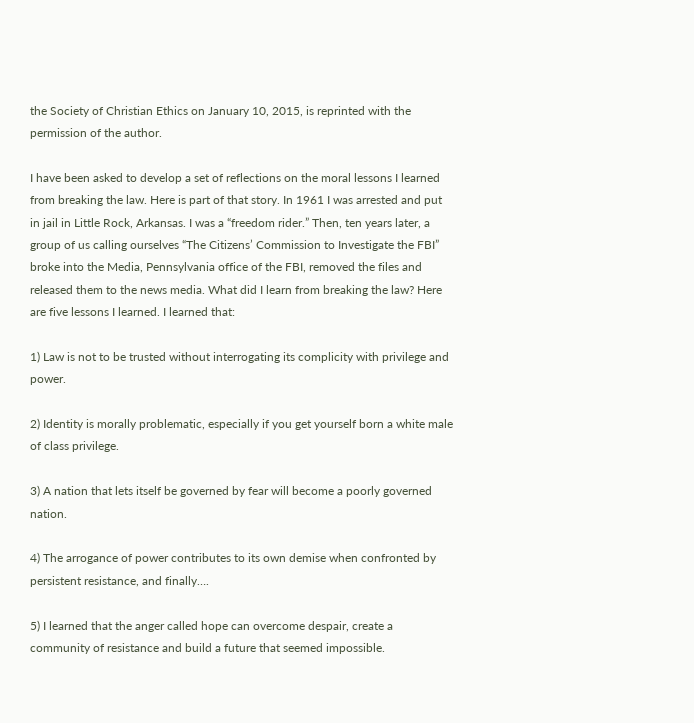the Society of Christian Ethics on January 10, 2015, is reprinted with the permission of the author.

I have been asked to develop a set of reflections on the moral lessons I learned from breaking the law. Here is part of that story. In 1961 I was arrested and put in jail in Little Rock, Arkansas. I was a “freedom rider.” Then, ten years later, a group of us calling ourselves “The Citizens’ Commission to Investigate the FBI” broke into the Media, Pennsylvania office of the FBI, removed the files and released them to the news media. What did I learn from breaking the law? Here are five lessons I learned. I learned that:

1) Law is not to be trusted without interrogating its complicity with privilege and power.

2) Identity is morally problematic, especially if you get yourself born a white male of class privilege.

3) A nation that lets itself be governed by fear will become a poorly governed nation.

4) The arrogance of power contributes to its own demise when confronted by persistent resistance, and finally….

5) I learned that the anger called hope can overcome despair, create a community of resistance and build a future that seemed impossible.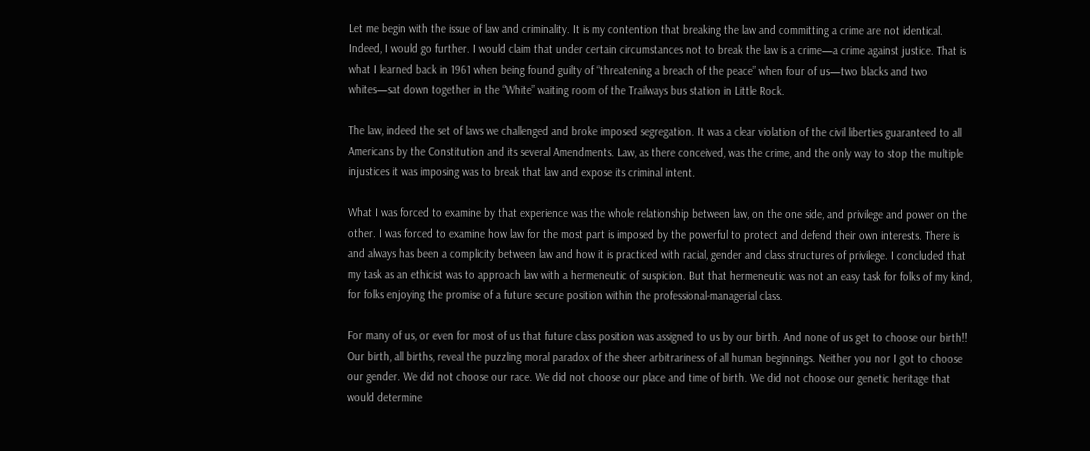Let me begin with the issue of law and criminality. It is my contention that breaking the law and committing a crime are not identical. Indeed, I would go further. I would claim that under certain circumstances not to break the law is a crime—a crime against justice. That is what I learned back in 1961 when being found guilty of “threatening a breach of the peace” when four of us—two blacks and two whites—sat down together in the “White” waiting room of the Trailways bus station in Little Rock.

The law, indeed the set of laws we challenged and broke imposed segregation. It was a clear violation of the civil liberties guaranteed to all Americans by the Constitution and its several Amendments. Law, as there conceived, was the crime, and the only way to stop the multiple injustices it was imposing was to break that law and expose its criminal intent.

What I was forced to examine by that experience was the whole relationship between law, on the one side, and privilege and power on the other. I was forced to examine how law for the most part is imposed by the powerful to protect and defend their own interests. There is and always has been a complicity between law and how it is practiced with racial, gender and class structures of privilege. I concluded that my task as an ethicist was to approach law with a hermeneutic of suspicion. But that hermeneutic was not an easy task for folks of my kind, for folks enjoying the promise of a future secure position within the professional-managerial class.

For many of us, or even for most of us that future class position was assigned to us by our birth. And none of us get to choose our birth!! Our birth, all births, reveal the puzzling moral paradox of the sheer arbitrariness of all human beginnings. Neither you nor I got to choose our gender. We did not choose our race. We did not choose our place and time of birth. We did not choose our genetic heritage that would determine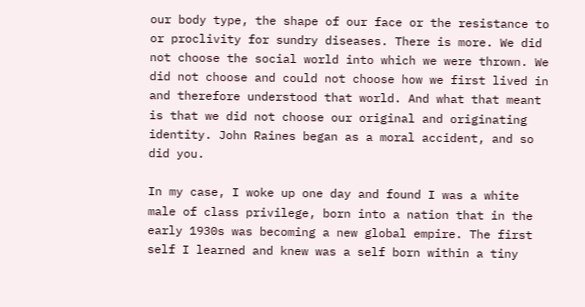our body type, the shape of our face or the resistance to or proclivity for sundry diseases. There is more. We did not choose the social world into which we were thrown. We did not choose and could not choose how we first lived in and therefore understood that world. And what that meant is that we did not choose our original and originating identity. John Raines began as a moral accident, and so did you.

In my case, I woke up one day and found I was a white male of class privilege, born into a nation that in the early 1930s was becoming a new global empire. The first self I learned and knew was a self born within a tiny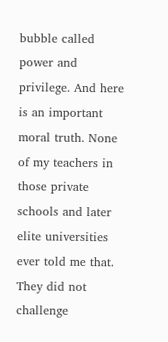bubble called power and privilege. And here is an important moral truth. None of my teachers in those private schools and later elite universities ever told me that. They did not challenge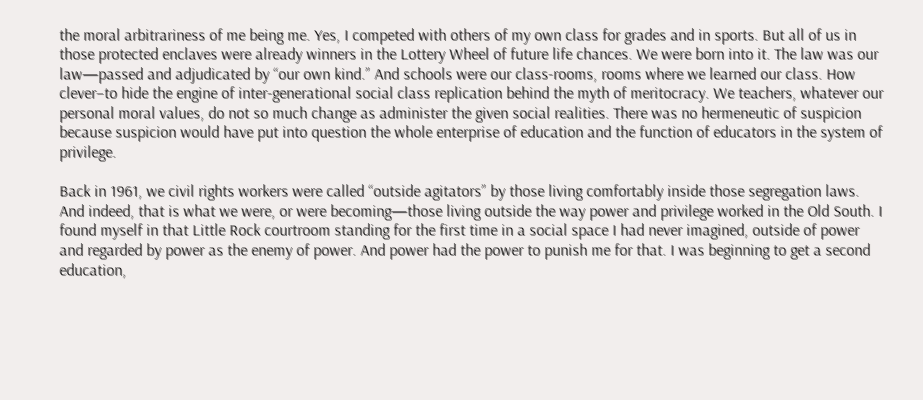the moral arbitrariness of me being me. Yes, I competed with others of my own class for grades and in sports. But all of us in those protected enclaves were already winners in the Lottery Wheel of future life chances. We were born into it. The law was our law—passed and adjudicated by “our own kind.” And schools were our class-rooms, rooms where we learned our class. How clever–to hide the engine of inter-generational social class replication behind the myth of meritocracy. We teachers, whatever our personal moral values, do not so much change as administer the given social realities. There was no hermeneutic of suspicion because suspicion would have put into question the whole enterprise of education and the function of educators in the system of privilege.

Back in 1961, we civil rights workers were called “outside agitators” by those living comfortably inside those segregation laws. And indeed, that is what we were, or were becoming—those living outside the way power and privilege worked in the Old South. I found myself in that Little Rock courtroom standing for the first time in a social space I had never imagined, outside of power and regarded by power as the enemy of power. And power had the power to punish me for that. I was beginning to get a second education,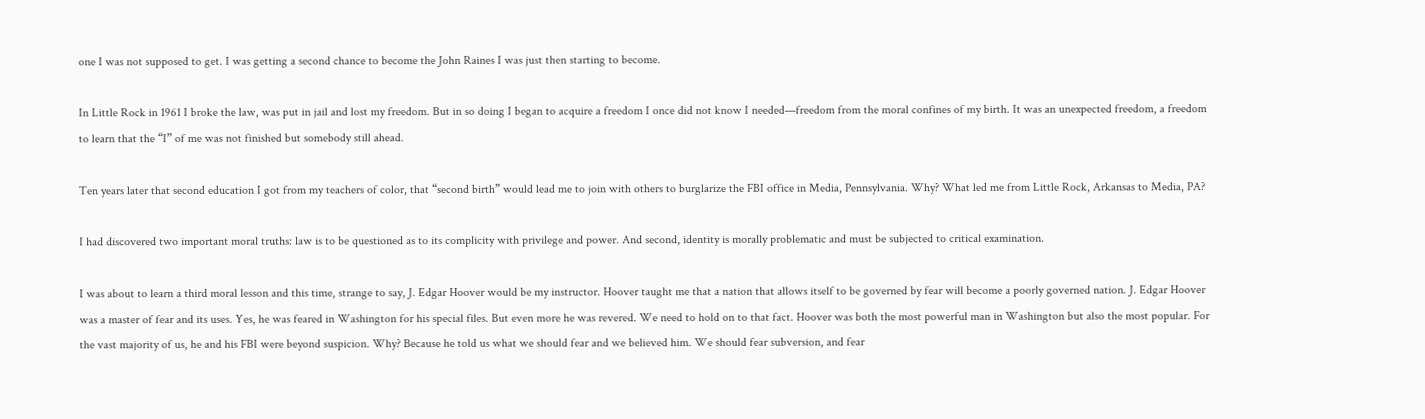one I was not supposed to get. I was getting a second chance to become the John Raines I was just then starting to become.

In Little Rock in 1961 I broke the law, was put in jail and lost my freedom. But in so doing I began to acquire a freedom I once did not know I needed—freedom from the moral confines of my birth. It was an unexpected freedom, a freedom to learn that the “I” of me was not finished but somebody still ahead.

Ten years later that second education I got from my teachers of color, that “second birth” would lead me to join with others to burglarize the FBI office in Media, Pennsylvania. Why? What led me from Little Rock, Arkansas to Media, PA?

I had discovered two important moral truths: law is to be questioned as to its complicity with privilege and power. And second, identity is morally problematic and must be subjected to critical examination.

I was about to learn a third moral lesson and this time, strange to say, J. Edgar Hoover would be my instructor. Hoover taught me that a nation that allows itself to be governed by fear will become a poorly governed nation. J. Edgar Hoover was a master of fear and its uses. Yes, he was feared in Washington for his special files. But even more he was revered. We need to hold on to that fact. Hoover was both the most powerful man in Washington but also the most popular. For the vast majority of us, he and his FBI were beyond suspicion. Why? Because he told us what we should fear and we believed him. We should fear subversion, and fear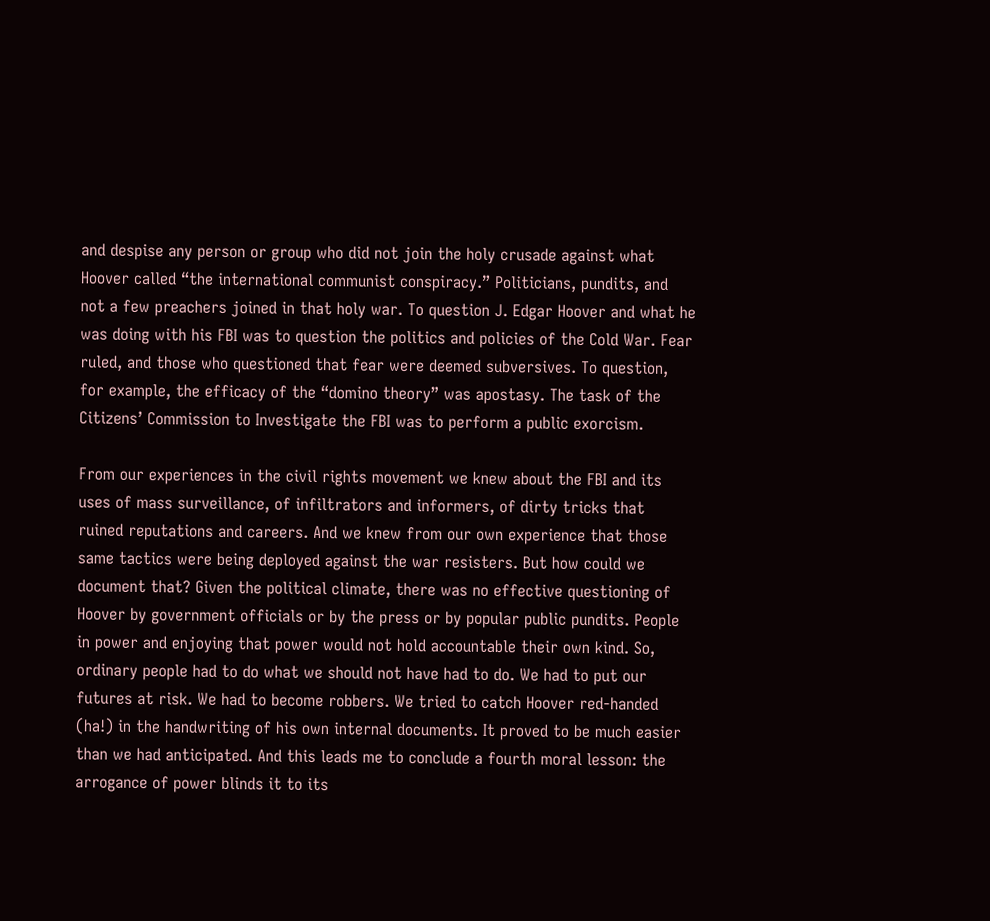and despise any person or group who did not join the holy crusade against what Hoover called “the international communist conspiracy.” Politicians, pundits, and not a few preachers joined in that holy war. To question J. Edgar Hoover and what he was doing with his FBI was to question the politics and policies of the Cold War. Fear ruled, and those who questioned that fear were deemed subversives. To question, for example, the efficacy of the “domino theory” was apostasy. The task of the Citizens’ Commission to Investigate the FBI was to perform a public exorcism.

From our experiences in the civil rights movement we knew about the FBI and its uses of mass surveillance, of infiltrators and informers, of dirty tricks that ruined reputations and careers. And we knew from our own experience that those same tactics were being deployed against the war resisters. But how could we document that? Given the political climate, there was no effective questioning of Hoover by government officials or by the press or by popular public pundits. People in power and enjoying that power would not hold accountable their own kind. So, ordinary people had to do what we should not have had to do. We had to put our futures at risk. We had to become robbers. We tried to catch Hoover red-handed (ha!) in the handwriting of his own internal documents. It proved to be much easier than we had anticipated. And this leads me to conclude a fourth moral lesson: the arrogance of power blinds it to its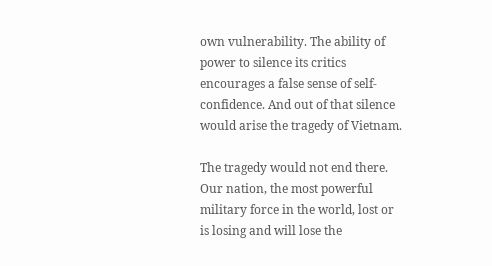own vulnerability. The ability of power to silence its critics encourages a false sense of self-confidence. And out of that silence would arise the tragedy of Vietnam.

The tragedy would not end there. Our nation, the most powerful military force in the world, lost or is losing and will lose the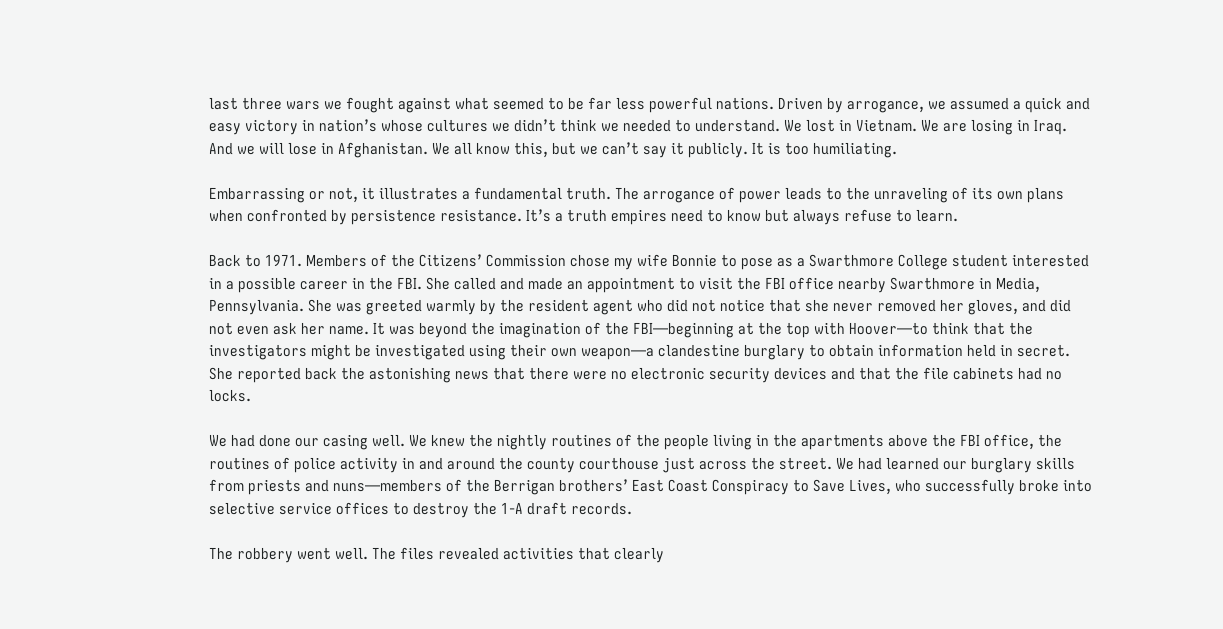last three wars we fought against what seemed to be far less powerful nations. Driven by arrogance, we assumed a quick and easy victory in nation’s whose cultures we didn’t think we needed to understand. We lost in Vietnam. We are losing in Iraq. And we will lose in Afghanistan. We all know this, but we can’t say it publicly. It is too humiliating.

Embarrassing or not, it illustrates a fundamental truth. The arrogance of power leads to the unraveling of its own plans when confronted by persistence resistance. It’s a truth empires need to know but always refuse to learn.

Back to 1971. Members of the Citizens’ Commission chose my wife Bonnie to pose as a Swarthmore College student interested in a possible career in the FBI. She called and made an appointment to visit the FBI office nearby Swarthmore in Media, Pennsylvania. She was greeted warmly by the resident agent who did not notice that she never removed her gloves, and did not even ask her name. It was beyond the imagination of the FBI—beginning at the top with Hoover—to think that the investigators might be investigated using their own weapon—a clandestine burglary to obtain information held in secret. She reported back the astonishing news that there were no electronic security devices and that the file cabinets had no locks.

We had done our casing well. We knew the nightly routines of the people living in the apartments above the FBI office, the routines of police activity in and around the county courthouse just across the street. We had learned our burglary skills from priests and nuns—members of the Berrigan brothers’ East Coast Conspiracy to Save Lives, who successfully broke into selective service offices to destroy the 1-A draft records.

The robbery went well. The files revealed activities that clearly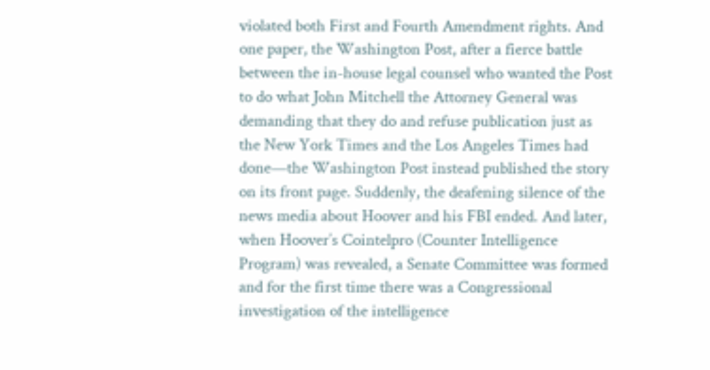violated both First and Fourth Amendment rights. And one paper, the Washington Post, after a fierce battle between the in-house legal counsel who wanted the Post to do what John Mitchell the Attorney General was demanding that they do and refuse publication just as the New York Times and the Los Angeles Times had done—the Washington Post instead published the story on its front page. Suddenly, the deafening silence of the news media about Hoover and his FBI ended. And later, when Hoover’s Cointelpro (Counter Intelligence Program) was revealed, a Senate Committee was formed and for the first time there was a Congressional investigation of the intelligence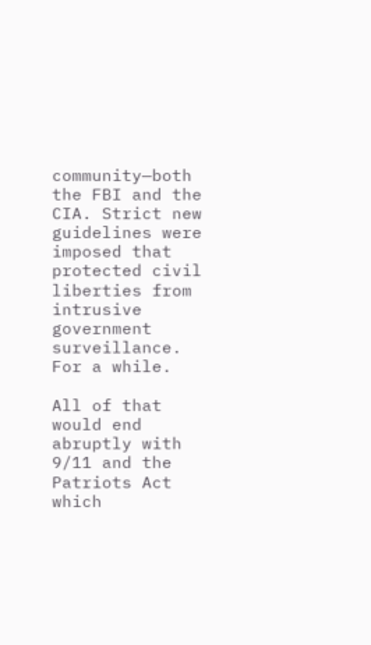community—both the FBI and the CIA. Strict new guidelines were imposed that protected civil liberties from intrusive government surveillance. For a while.

All of that would end abruptly with 9/11 and the Patriots Act which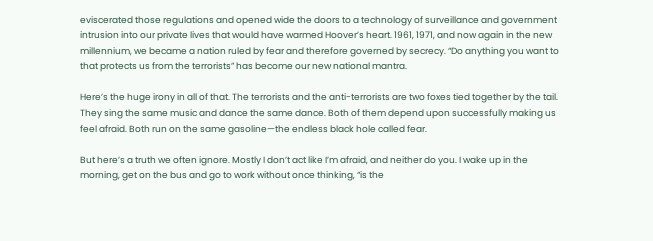eviscerated those regulations and opened wide the doors to a technology of surveillance and government intrusion into our private lives that would have warmed Hoover’s heart. 1961, 1971, and now again in the new millennium, we became a nation ruled by fear and therefore governed by secrecy. “Do anything you want to that protects us from the terrorists” has become our new national mantra.

Here’s the huge irony in all of that. The terrorists and the anti-terrorists are two foxes tied together by the tail. They sing the same music and dance the same dance. Both of them depend upon successfully making us feel afraid. Both run on the same gasoline—the endless black hole called fear.

But here’s a truth we often ignore. Mostly I don’t act like I’m afraid, and neither do you. I wake up in the morning, get on the bus and go to work without once thinking, “is the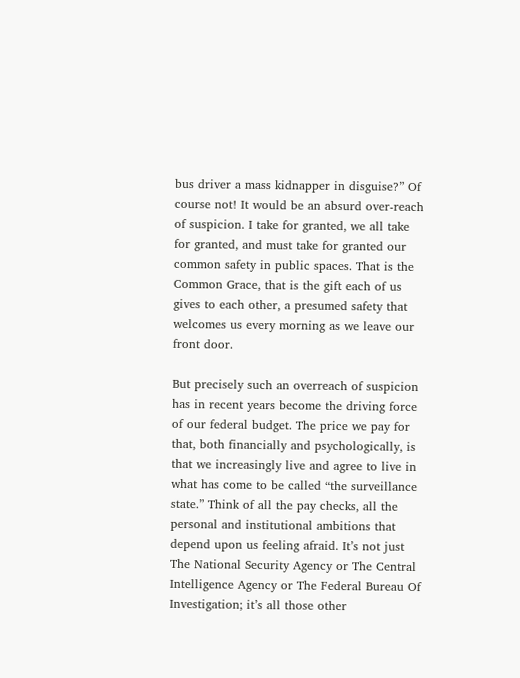bus driver a mass kidnapper in disguise?” Of course not! It would be an absurd over-reach of suspicion. I take for granted, we all take for granted, and must take for granted our common safety in public spaces. That is the Common Grace, that is the gift each of us gives to each other, a presumed safety that welcomes us every morning as we leave our front door.

But precisely such an overreach of suspicion has in recent years become the driving force of our federal budget. The price we pay for that, both financially and psychologically, is that we increasingly live and agree to live in what has come to be called “the surveillance state.” Think of all the pay checks, all the personal and institutional ambitions that depend upon us feeling afraid. It’s not just The National Security Agency or The Central Intelligence Agency or The Federal Bureau Of Investigation; it’s all those other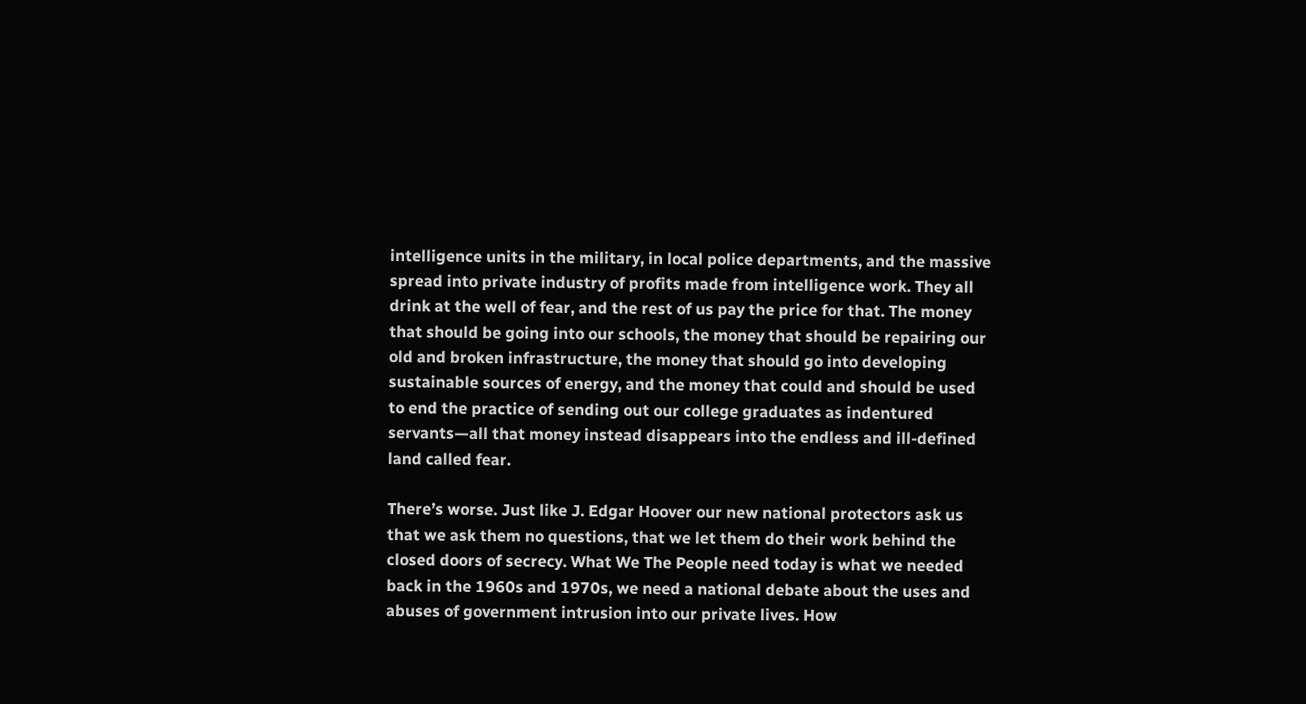intelligence units in the military, in local police departments, and the massive spread into private industry of profits made from intelligence work. They all drink at the well of fear, and the rest of us pay the price for that. The money that should be going into our schools, the money that should be repairing our old and broken infrastructure, the money that should go into developing sustainable sources of energy, and the money that could and should be used to end the practice of sending out our college graduates as indentured servants—all that money instead disappears into the endless and ill-defined land called fear.

There’s worse. Just like J. Edgar Hoover our new national protectors ask us that we ask them no questions, that we let them do their work behind the closed doors of secrecy. What We The People need today is what we needed back in the 1960s and 1970s, we need a national debate about the uses and abuses of government intrusion into our private lives. How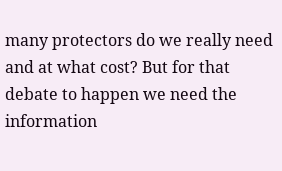many protectors do we really need and at what cost? But for that debate to happen we need the information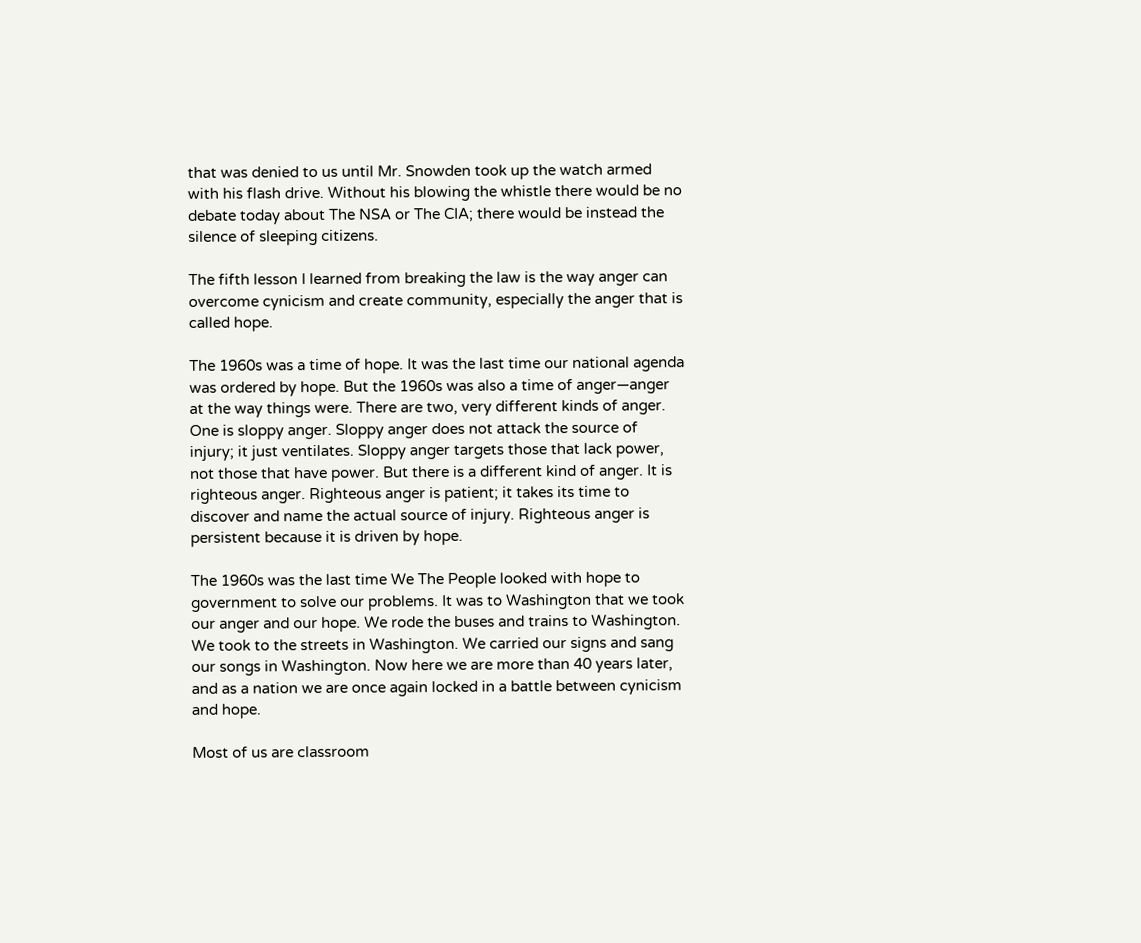that was denied to us until Mr. Snowden took up the watch armed with his flash drive. Without his blowing the whistle there would be no debate today about The NSA or The CIA; there would be instead the silence of sleeping citizens.

The fifth lesson I learned from breaking the law is the way anger can overcome cynicism and create community, especially the anger that is called hope.

The 1960s was a time of hope. It was the last time our national agenda was ordered by hope. But the 1960s was also a time of anger—anger at the way things were. There are two, very different kinds of anger. One is sloppy anger. Sloppy anger does not attack the source of injury; it just ventilates. Sloppy anger targets those that lack power, not those that have power. But there is a different kind of anger. It is righteous anger. Righteous anger is patient; it takes its time to discover and name the actual source of injury. Righteous anger is persistent because it is driven by hope.

The 1960s was the last time We The People looked with hope to government to solve our problems. It was to Washington that we took our anger and our hope. We rode the buses and trains to Washington. We took to the streets in Washington. We carried our signs and sang our songs in Washington. Now here we are more than 40 years later, and as a nation we are once again locked in a battle between cynicism and hope.

Most of us are classroom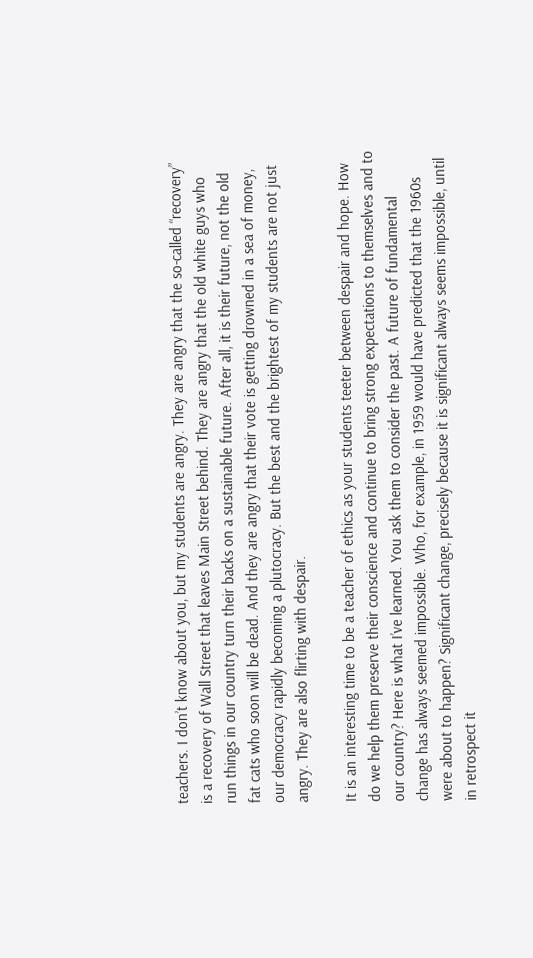teachers. I don’t know about you, but my students are angry. They are angry that the so-called “recovery” is a recovery of Wall Street that leaves Main Street behind. They are angry that the old white guys who run things in our country turn their backs on a sustainable future. After all, it is their future, not the old fat cats who soon will be dead. And they are angry that their vote is getting drowned in a sea of money, our democracy rapidly becoming a plutocracy. But the best and the brightest of my students are not just angry. They are also flirting with despair.

It is an interesting time to be a teacher of ethics as your students teeter between despair and hope. How do we help them preserve their conscience and continue to bring strong expectations to themselves and to our country? Here is what I’ve learned. You ask them to consider the past. A future of fundamental change has always seemed impossible. Who, for example, in 1959 would have predicted that the 1960s were about to happen? Significant change, precisely because it is significant always seems impossible, until in retrospect it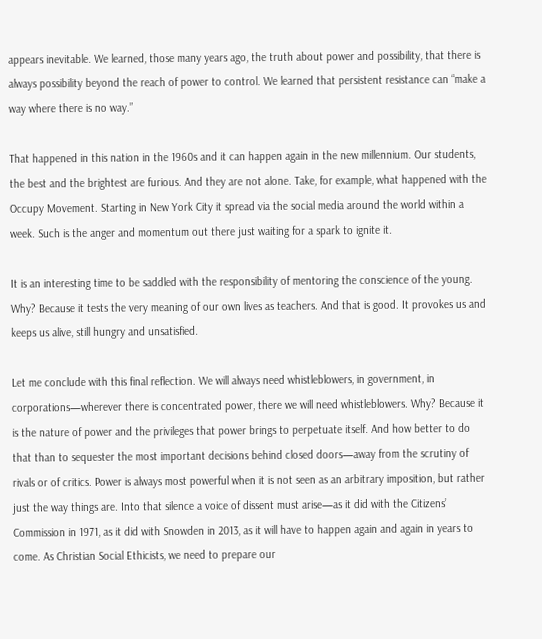appears inevitable. We learned, those many years ago, the truth about power and possibility, that there is always possibility beyond the reach of power to control. We learned that persistent resistance can “make a way where there is no way.”

That happened in this nation in the 1960s and it can happen again in the new millennium. Our students, the best and the brightest are furious. And they are not alone. Take, for example, what happened with the Occupy Movement. Starting in New York City it spread via the social media around the world within a week. Such is the anger and momentum out there just waiting for a spark to ignite it.

It is an interesting time to be saddled with the responsibility of mentoring the conscience of the young. Why? Because it tests the very meaning of our own lives as teachers. And that is good. It provokes us and keeps us alive, still hungry and unsatisfied.

Let me conclude with this final reflection. We will always need whistleblowers, in government, in corporations—wherever there is concentrated power, there we will need whistleblowers. Why? Because it is the nature of power and the privileges that power brings to perpetuate itself. And how better to do that than to sequester the most important decisions behind closed doors—away from the scrutiny of rivals or of critics. Power is always most powerful when it is not seen as an arbitrary imposition, but rather just the way things are. Into that silence a voice of dissent must arise—as it did with the Citizens’ Commission in 1971, as it did with Snowden in 2013, as it will have to happen again and again in years to come. As Christian Social Ethicists, we need to prepare our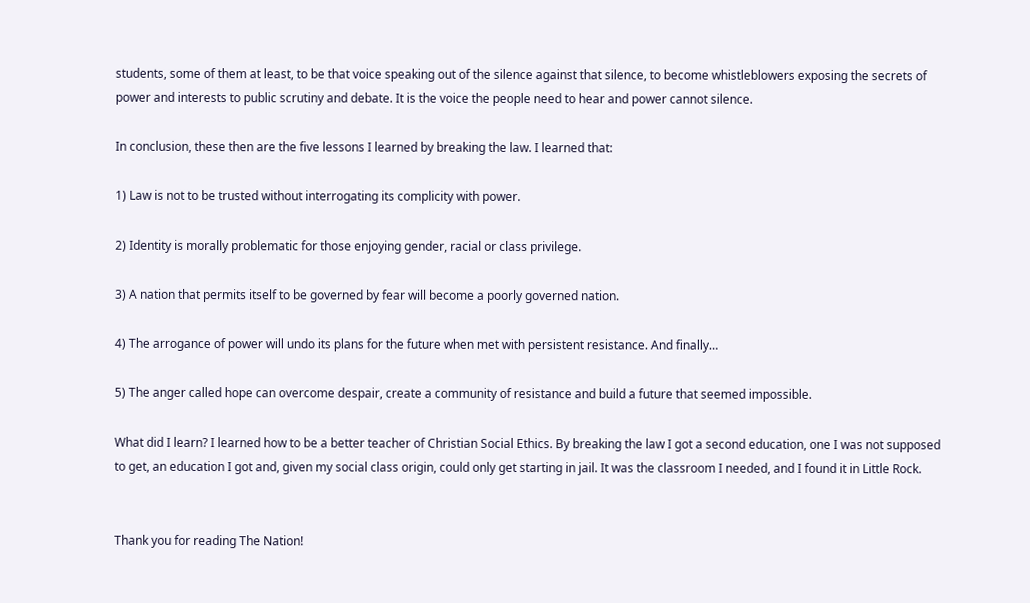students, some of them at least, to be that voice speaking out of the silence against that silence, to become whistleblowers exposing the secrets of power and interests to public scrutiny and debate. It is the voice the people need to hear and power cannot silence.

In conclusion, these then are the five lessons I learned by breaking the law. I learned that:

1) Law is not to be trusted without interrogating its complicity with power.

2) Identity is morally problematic for those enjoying gender, racial or class privilege.

3) A nation that permits itself to be governed by fear will become a poorly governed nation.

4) The arrogance of power will undo its plans for the future when met with persistent resistance. And finally…

5) The anger called hope can overcome despair, create a community of resistance and build a future that seemed impossible.

What did I learn? I learned how to be a better teacher of Christian Social Ethics. By breaking the law I got a second education, one I was not supposed to get, an education I got and, given my social class origin, could only get starting in jail. It was the classroom I needed, and I found it in Little Rock.


Thank you for reading The Nation!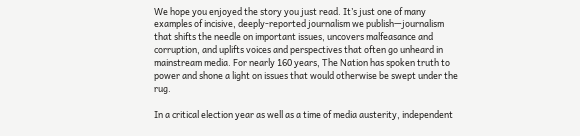We hope you enjoyed the story you just read. It’s just one of many examples of incisive, deeply-reported journalism we publish—journalism that shifts the needle on important issues, uncovers malfeasance and corruption, and uplifts voices and perspectives that often go unheard in mainstream media. For nearly 160 years, The Nation has spoken truth to power and shone a light on issues that would otherwise be swept under the rug.

In a critical election year as well as a time of media austerity, independent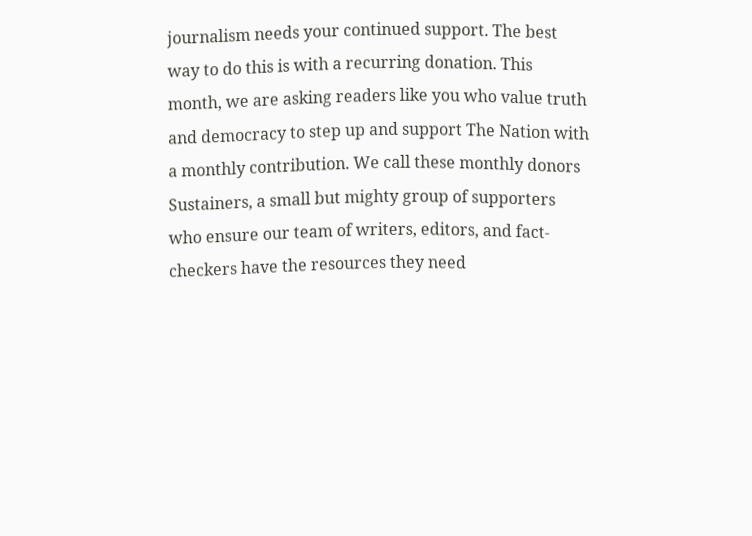journalism needs your continued support. The best way to do this is with a recurring donation. This month, we are asking readers like you who value truth and democracy to step up and support The Nation with a monthly contribution. We call these monthly donors Sustainers, a small but mighty group of supporters who ensure our team of writers, editors, and fact-checkers have the resources they need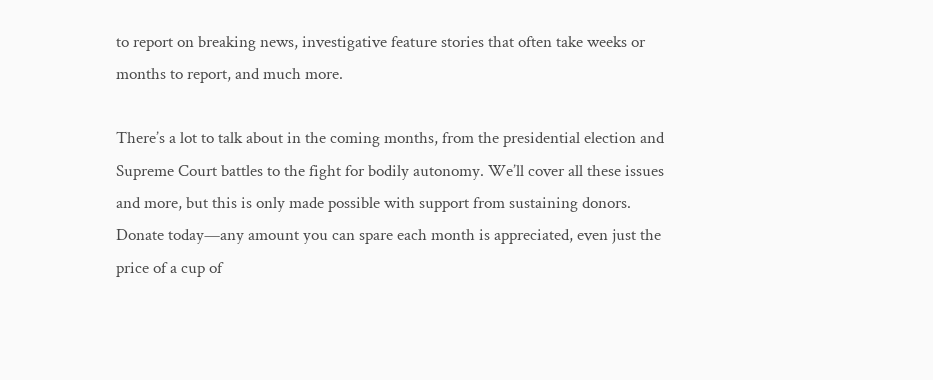to report on breaking news, investigative feature stories that often take weeks or months to report, and much more.

There’s a lot to talk about in the coming months, from the presidential election and Supreme Court battles to the fight for bodily autonomy. We’ll cover all these issues and more, but this is only made possible with support from sustaining donors. Donate today—any amount you can spare each month is appreciated, even just the price of a cup of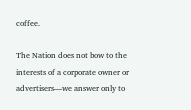coffee.

The Nation does not bow to the interests of a corporate owner or advertisers—we answer only to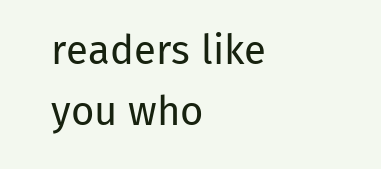readers like you who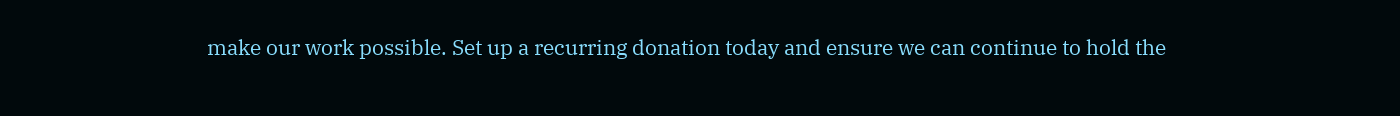make our work possible. Set up a recurring donation today and ensure we can continue to hold the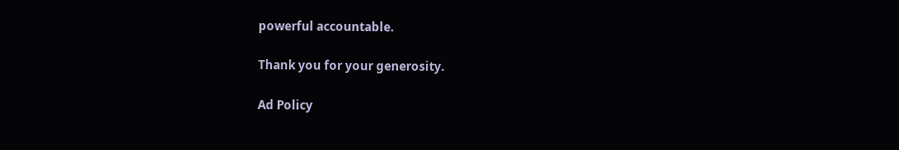powerful accountable.

Thank you for your generosity.

Ad Policy